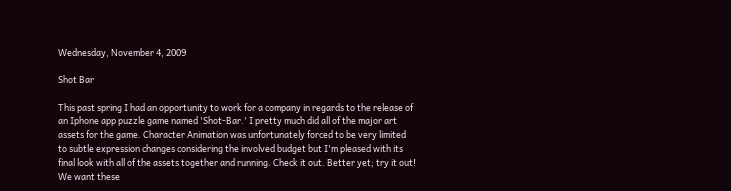Wednesday, November 4, 2009

Shot Bar

This past spring I had an opportunity to work for a company in regards to the release of an Iphone app puzzle game named 'Shot-Bar.' I pretty much did all of the major art assets for the game. Character Animation was unfortunately forced to be very limited to subtle expression changes considering the involved budget but I'm pleased with its final look with all of the assets together and running. Check it out. Better yet; try it out! We want these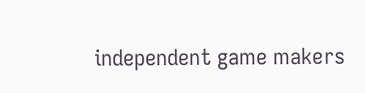independent game makers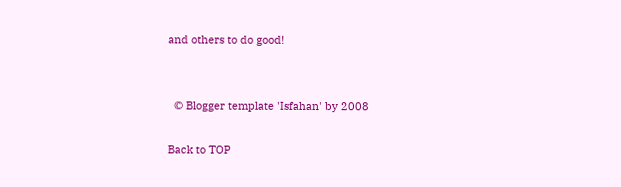and others to do good!


  © Blogger template 'Isfahan' by 2008

Back to TOP